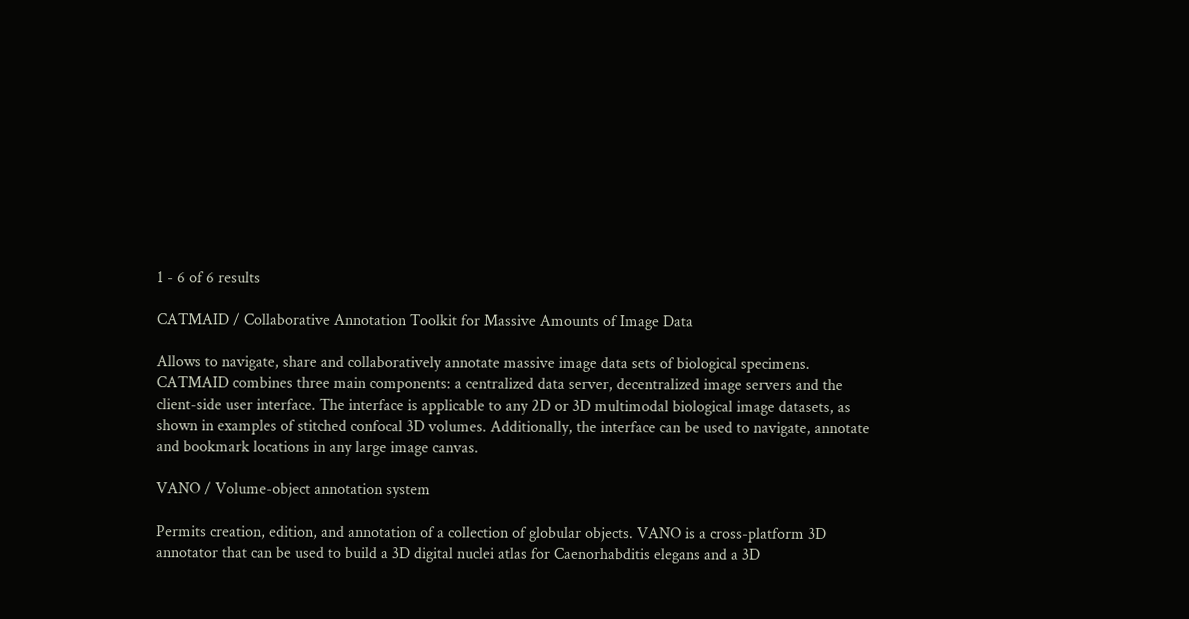1 - 6 of 6 results

CATMAID / Collaborative Annotation Toolkit for Massive Amounts of Image Data

Allows to navigate, share and collaboratively annotate massive image data sets of biological specimens. CATMAID combines three main components: a centralized data server, decentralized image servers and the client-side user interface. The interface is applicable to any 2D or 3D multimodal biological image datasets, as shown in examples of stitched confocal 3D volumes. Additionally, the interface can be used to navigate, annotate and bookmark locations in any large image canvas.

VANO / Volume-object annotation system

Permits creation, edition, and annotation of a collection of globular objects. VANO is a cross-platform 3D annotator that can be used to build a 3D digital nuclei atlas for Caenorhabditis elegans and a 3D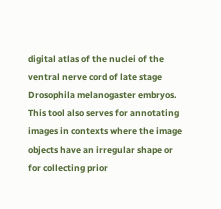digital atlas of the nuclei of the ventral nerve cord of late stage Drosophila melanogaster embryos. This tool also serves for annotating images in contexts where the image objects have an irregular shape or for collecting prior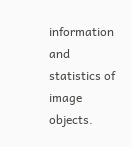information and statistics of image objects.